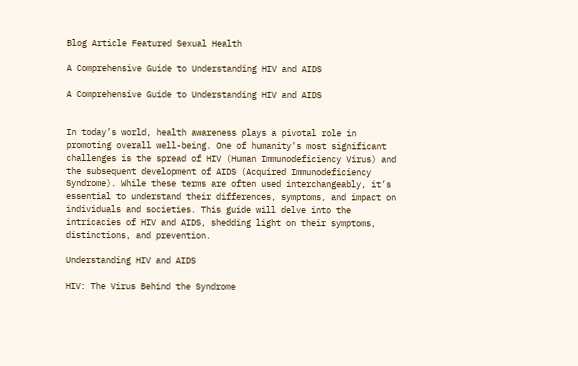Blog Article Featured Sexual Health

A Comprehensive Guide to Understanding HIV and AIDS

A Comprehensive Guide to Understanding HIV and AIDS


In today’s world, health awareness plays a pivotal role in promoting overall well-being. One of humanity’s most significant challenges is the spread of HIV (Human Immunodeficiency Virus) and the subsequent development of AIDS (Acquired Immunodeficiency Syndrome). While these terms are often used interchangeably, it’s essential to understand their differences, symptoms, and impact on individuals and societies. This guide will delve into the intricacies of HIV and AIDS, shedding light on their symptoms, distinctions, and prevention.

Understanding HIV and AIDS

HIV: The Virus Behind the Syndrome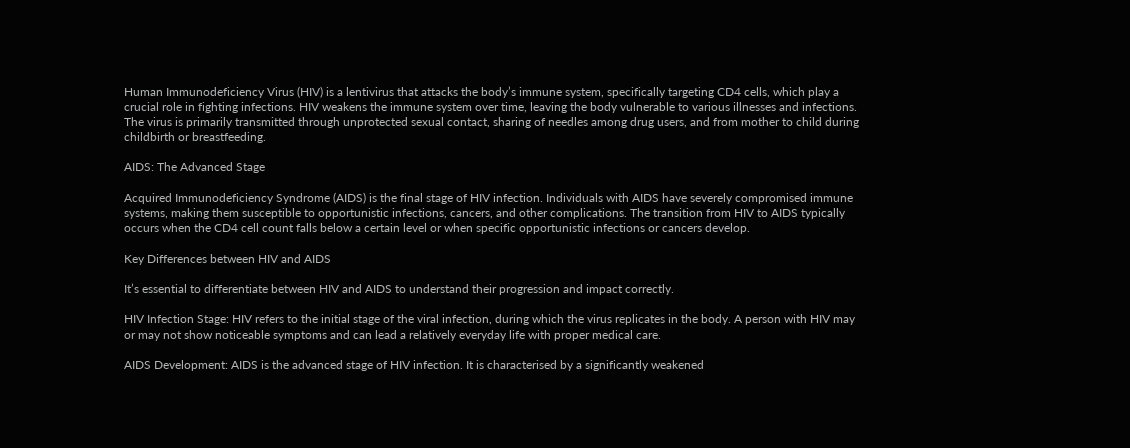Human Immunodeficiency Virus (HIV) is a lentivirus that attacks the body’s immune system, specifically targeting CD4 cells, which play a crucial role in fighting infections. HIV weakens the immune system over time, leaving the body vulnerable to various illnesses and infections. The virus is primarily transmitted through unprotected sexual contact, sharing of needles among drug users, and from mother to child during childbirth or breastfeeding.

AIDS: The Advanced Stage

Acquired Immunodeficiency Syndrome (AIDS) is the final stage of HIV infection. Individuals with AIDS have severely compromised immune systems, making them susceptible to opportunistic infections, cancers, and other complications. The transition from HIV to AIDS typically occurs when the CD4 cell count falls below a certain level or when specific opportunistic infections or cancers develop.

Key Differences between HIV and AIDS

It’s essential to differentiate between HIV and AIDS to understand their progression and impact correctly.

HIV Infection Stage: HIV refers to the initial stage of the viral infection, during which the virus replicates in the body. A person with HIV may or may not show noticeable symptoms and can lead a relatively everyday life with proper medical care.

AIDS Development: AIDS is the advanced stage of HIV infection. It is characterised by a significantly weakened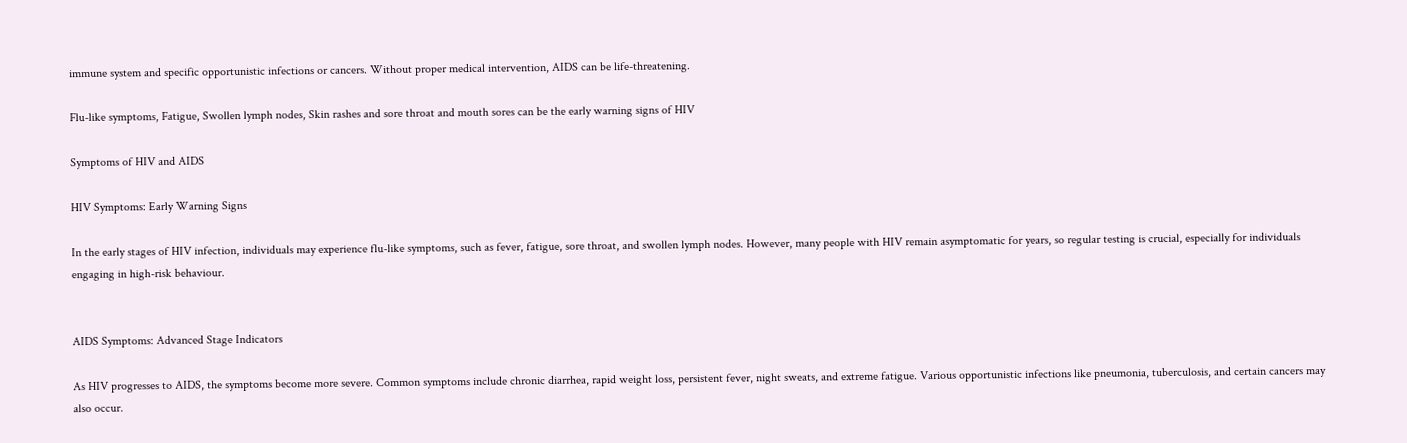immune system and specific opportunistic infections or cancers. Without proper medical intervention, AIDS can be life-threatening.

Flu-like symptoms, Fatigue, Swollen lymph nodes, Skin rashes and sore throat and mouth sores can be the early warning signs of HIV

Symptoms of HIV and AIDS

HIV Symptoms: Early Warning Signs

In the early stages of HIV infection, individuals may experience flu-like symptoms, such as fever, fatigue, sore throat, and swollen lymph nodes. However, many people with HIV remain asymptomatic for years, so regular testing is crucial, especially for individuals engaging in high-risk behaviour.


AIDS Symptoms: Advanced Stage Indicators

As HIV progresses to AIDS, the symptoms become more severe. Common symptoms include chronic diarrhea, rapid weight loss, persistent fever, night sweats, and extreme fatigue. Various opportunistic infections like pneumonia, tuberculosis, and certain cancers may also occur.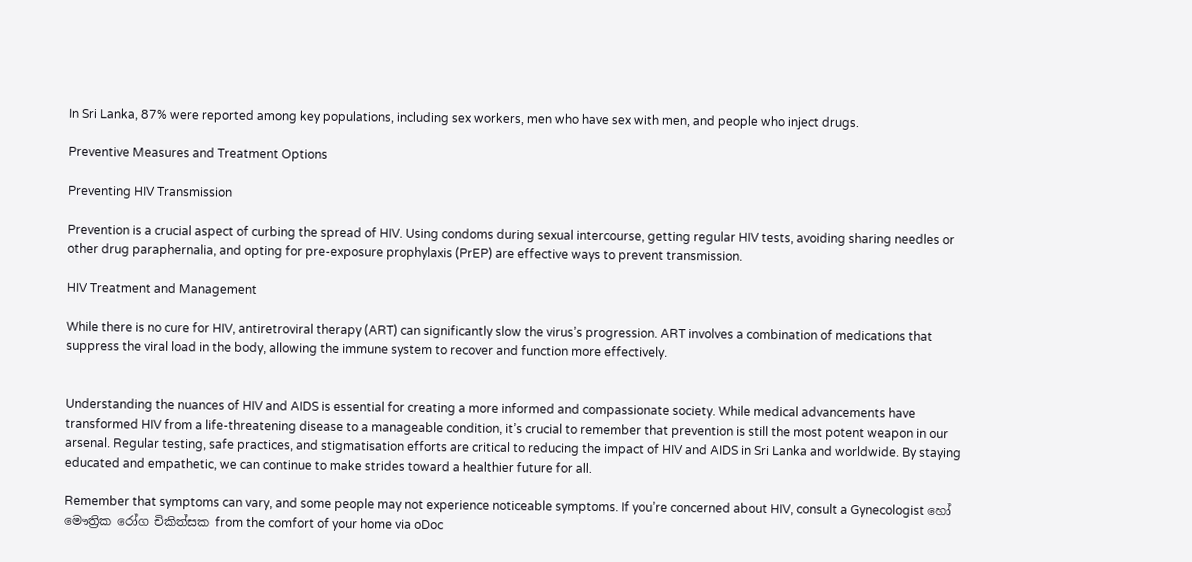In Sri Lanka, 87% were reported among key populations, including sex workers, men who have sex with men, and people who inject drugs.

Preventive Measures and Treatment Options

Preventing HIV Transmission

Prevention is a crucial aspect of curbing the spread of HIV. Using condoms during sexual intercourse, getting regular HIV tests, avoiding sharing needles or other drug paraphernalia, and opting for pre-exposure prophylaxis (PrEP) are effective ways to prevent transmission.

HIV Treatment and Management

While there is no cure for HIV, antiretroviral therapy (ART) can significantly slow the virus’s progression. ART involves a combination of medications that suppress the viral load in the body, allowing the immune system to recover and function more effectively.


Understanding the nuances of HIV and AIDS is essential for creating a more informed and compassionate society. While medical advancements have transformed HIV from a life-threatening disease to a manageable condition, it’s crucial to remember that prevention is still the most potent weapon in our arsenal. Regular testing, safe practices, and stigmatisation efforts are critical to reducing the impact of HIV and AIDS in Sri Lanka and worldwide. By staying educated and empathetic, we can continue to make strides toward a healthier future for all.

Remember that symptoms can vary, and some people may not experience noticeable symptoms. If you’re concerned about HIV, consult a Gynecologist හෝ මෞත්‍රික රෝග චිකිත්සක from the comfort of your home via oDoc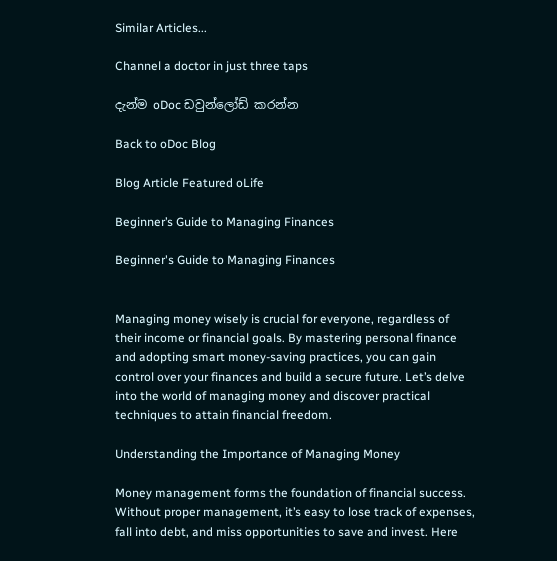Similar Articles...

Channel a doctor in just three taps

දැන්ම oDoc ඩවුන්ලෝඩ් කරන්න

Back to oDoc Blog

Blog Article Featured oLife

Beginner’s Guide to Managing Finances

Beginner's Guide to Managing Finances


Managing money wisely is crucial for everyone, regardless of their income or financial goals. By mastering personal finance and adopting smart money-saving practices, you can gain control over your finances and build a secure future. Let’s delve into the world of managing money and discover practical techniques to attain financial freedom.

Understanding the Importance of Managing Money

Money management forms the foundation of financial success. Without proper management, it’s easy to lose track of expenses, fall into debt, and miss opportunities to save and invest. Here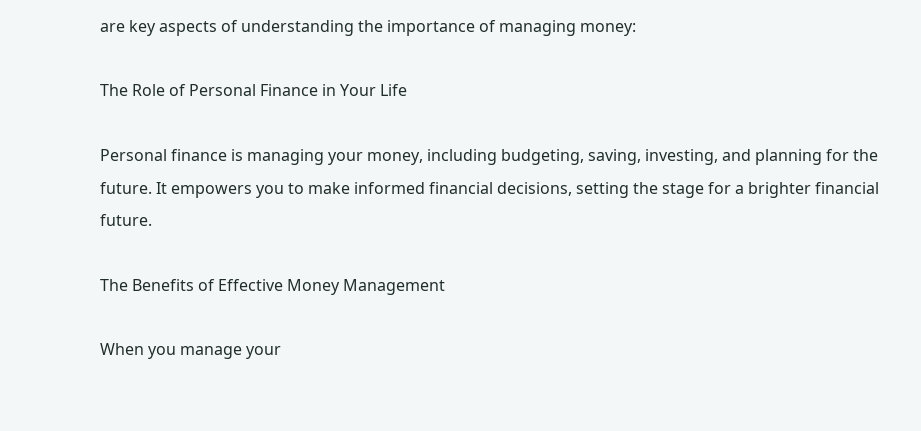are key aspects of understanding the importance of managing money:

The Role of Personal Finance in Your Life

Personal finance is managing your money, including budgeting, saving, investing, and planning for the future. It empowers you to make informed financial decisions, setting the stage for a brighter financial future.

The Benefits of Effective Money Management

When you manage your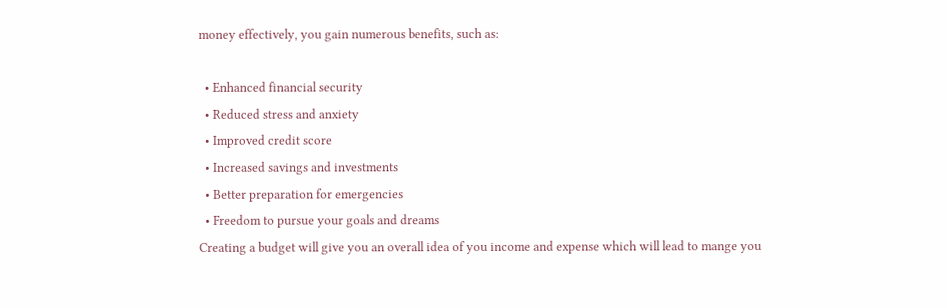money effectively, you gain numerous benefits, such as:

  • Enhanced financial security
  • Reduced stress and anxiety
  • Improved credit score
  • Increased savings and investments
  • Better preparation for emergencies
  • Freedom to pursue your goals and dreams
Creating a budget will give you an overall idea of you income and expense which will lead to mange you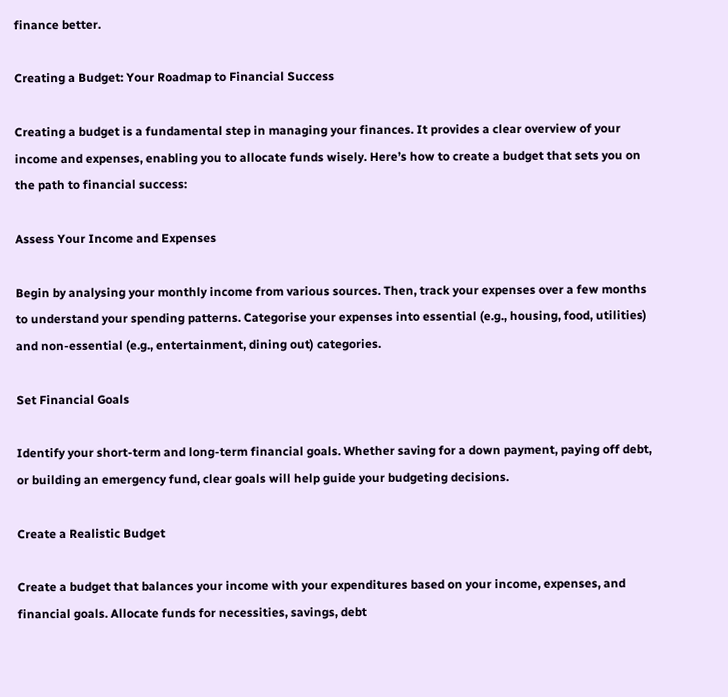finance better.

Creating a Budget: Your Roadmap to Financial Success

Creating a budget is a fundamental step in managing your finances. It provides a clear overview of your income and expenses, enabling you to allocate funds wisely. Here’s how to create a budget that sets you on the path to financial success:

Assess Your Income and Expenses

Begin by analysing your monthly income from various sources. Then, track your expenses over a few months to understand your spending patterns. Categorise your expenses into essential (e.g., housing, food, utilities) and non-essential (e.g., entertainment, dining out) categories.

Set Financial Goals

Identify your short-term and long-term financial goals. Whether saving for a down payment, paying off debt, or building an emergency fund, clear goals will help guide your budgeting decisions.

Create a Realistic Budget

Create a budget that balances your income with your expenditures based on your income, expenses, and financial goals. Allocate funds for necessities, savings, debt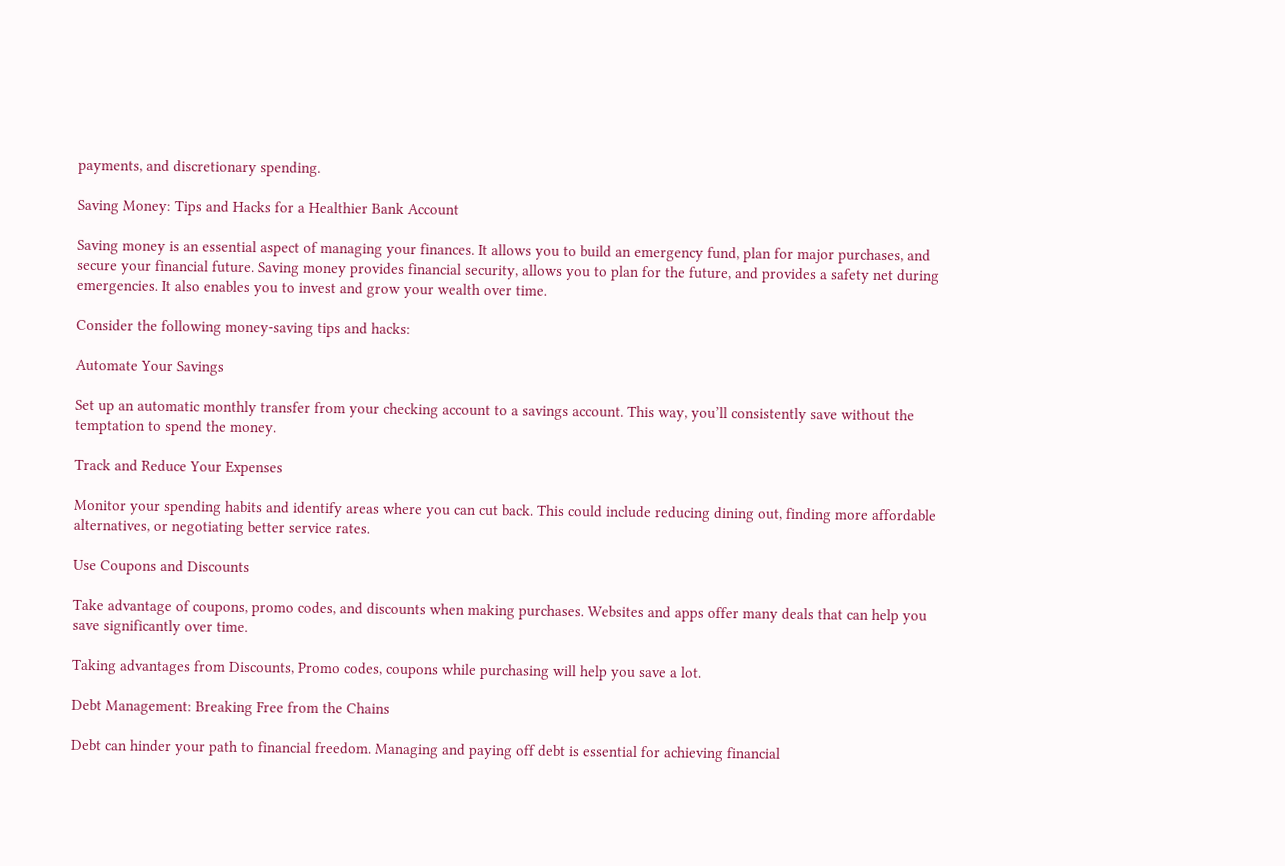payments, and discretionary spending.

Saving Money: Tips and Hacks for a Healthier Bank Account

Saving money is an essential aspect of managing your finances. It allows you to build an emergency fund, plan for major purchases, and secure your financial future. Saving money provides financial security, allows you to plan for the future, and provides a safety net during emergencies. It also enables you to invest and grow your wealth over time.

Consider the following money-saving tips and hacks:

Automate Your Savings

Set up an automatic monthly transfer from your checking account to a savings account. This way, you’ll consistently save without the temptation to spend the money.

Track and Reduce Your Expenses

Monitor your spending habits and identify areas where you can cut back. This could include reducing dining out, finding more affordable alternatives, or negotiating better service rates.

Use Coupons and Discounts

Take advantage of coupons, promo codes, and discounts when making purchases. Websites and apps offer many deals that can help you save significantly over time.

Taking advantages from Discounts, Promo codes, coupons while purchasing will help you save a lot.

Debt Management: Breaking Free from the Chains

Debt can hinder your path to financial freedom. Managing and paying off debt is essential for achieving financial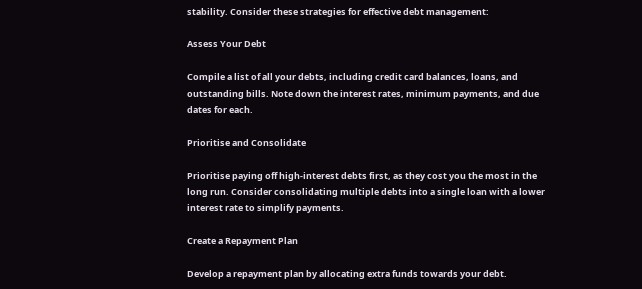stability. Consider these strategies for effective debt management:

Assess Your Debt

Compile a list of all your debts, including credit card balances, loans, and outstanding bills. Note down the interest rates, minimum payments, and due dates for each.

Prioritise and Consolidate

Prioritise paying off high-interest debts first, as they cost you the most in the long run. Consider consolidating multiple debts into a single loan with a lower interest rate to simplify payments.

Create a Repayment Plan

Develop a repayment plan by allocating extra funds towards your debt.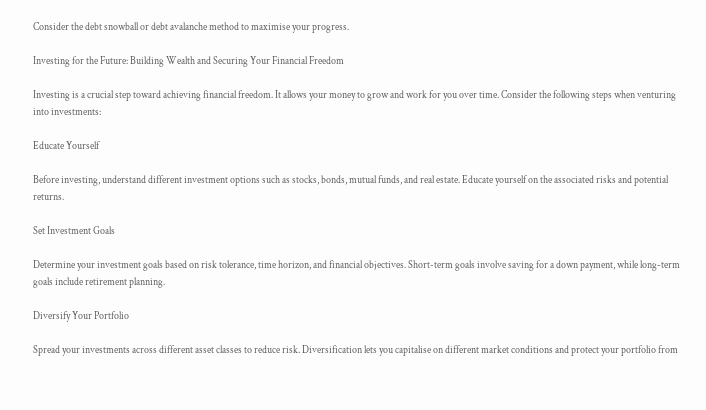Consider the debt snowball or debt avalanche method to maximise your progress.

Investing for the Future: Building Wealth and Securing Your Financial Freedom

Investing is a crucial step toward achieving financial freedom. It allows your money to grow and work for you over time. Consider the following steps when venturing into investments:

Educate Yourself

Before investing, understand different investment options such as stocks, bonds, mutual funds, and real estate. Educate yourself on the associated risks and potential returns.

Set Investment Goals

Determine your investment goals based on risk tolerance, time horizon, and financial objectives. Short-term goals involve saving for a down payment, while long-term goals include retirement planning.

Diversify Your Portfolio

Spread your investments across different asset classes to reduce risk. Diversification lets you capitalise on different market conditions and protect your portfolio from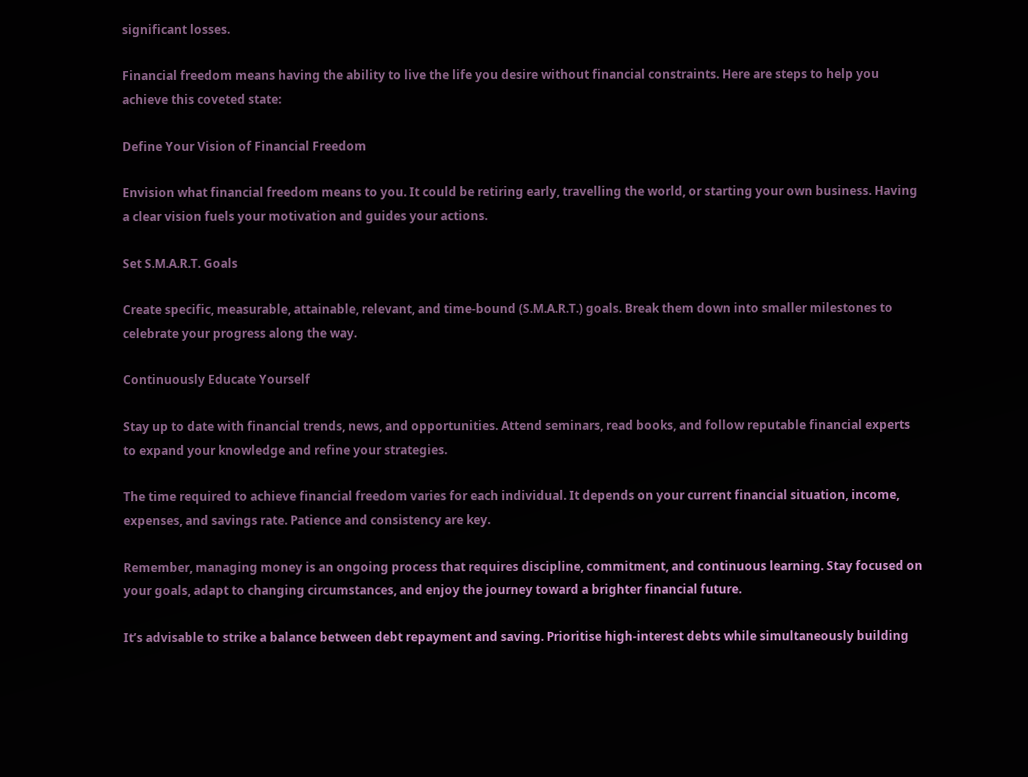significant losses.

Financial freedom means having the ability to live the life you desire without financial constraints. Here are steps to help you achieve this coveted state:

Define Your Vision of Financial Freedom

Envision what financial freedom means to you. It could be retiring early, travelling the world, or starting your own business. Having a clear vision fuels your motivation and guides your actions.

Set S.M.A.R.T. Goals

Create specific, measurable, attainable, relevant, and time-bound (S.M.A.R.T.) goals. Break them down into smaller milestones to celebrate your progress along the way.

Continuously Educate Yourself

Stay up to date with financial trends, news, and opportunities. Attend seminars, read books, and follow reputable financial experts to expand your knowledge and refine your strategies.

The time required to achieve financial freedom varies for each individual. It depends on your current financial situation, income, expenses, and savings rate. Patience and consistency are key.

Remember, managing money is an ongoing process that requires discipline, commitment, and continuous learning. Stay focused on your goals, adapt to changing circumstances, and enjoy the journey toward a brighter financial future.

It’s advisable to strike a balance between debt repayment and saving. Prioritise high-interest debts while simultaneously building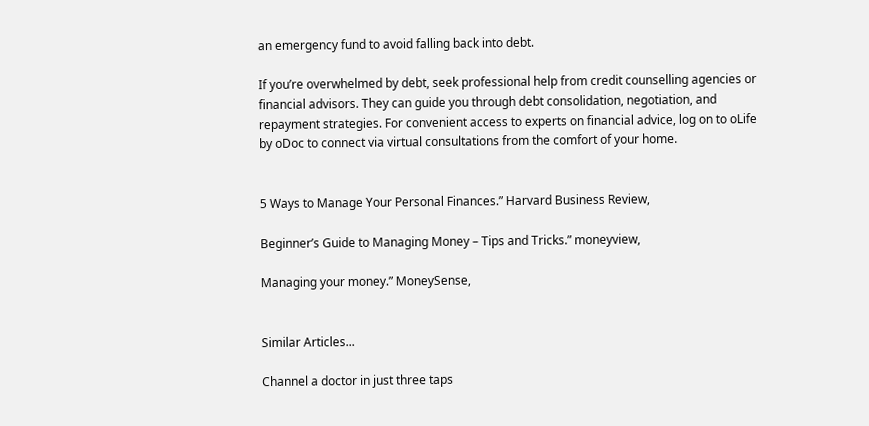an emergency fund to avoid falling back into debt.

If you’re overwhelmed by debt, seek professional help from credit counselling agencies or financial advisors. They can guide you through debt consolidation, negotiation, and repayment strategies. For convenient access to experts on financial advice, log on to oLife by oDoc to connect via virtual consultations from the comfort of your home.


5 Ways to Manage Your Personal Finances.” Harvard Business Review,

Beginner’s Guide to Managing Money – Tips and Tricks.” moneyview,

Managing your money.” MoneySense,


Similar Articles...

Channel a doctor in just three taps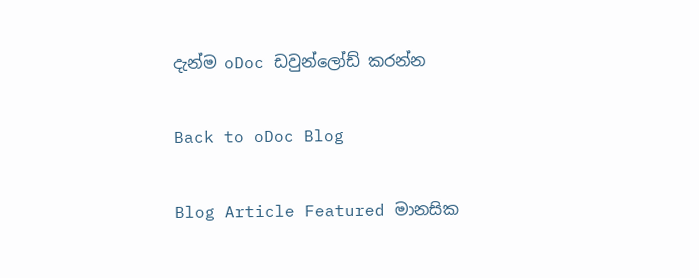දැන්ම oDoc ඩවුන්ලෝඩ් කරන්න

Back to oDoc Blog

Blog Article Featured මානසික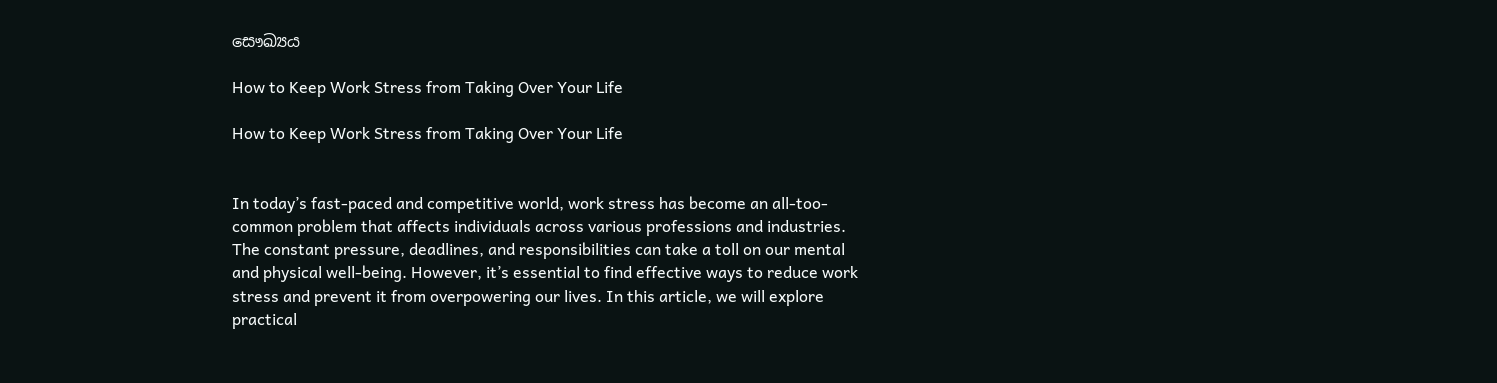සෞඛ්‍යය

How to Keep Work Stress from Taking Over Your Life

How to Keep Work Stress from Taking Over Your Life


In today’s fast-paced and competitive world, work stress has become an all-too-common problem that affects individuals across various professions and industries. The constant pressure, deadlines, and responsibilities can take a toll on our mental and physical well-being. However, it’s essential to find effective ways to reduce work stress and prevent it from overpowering our lives. In this article, we will explore practical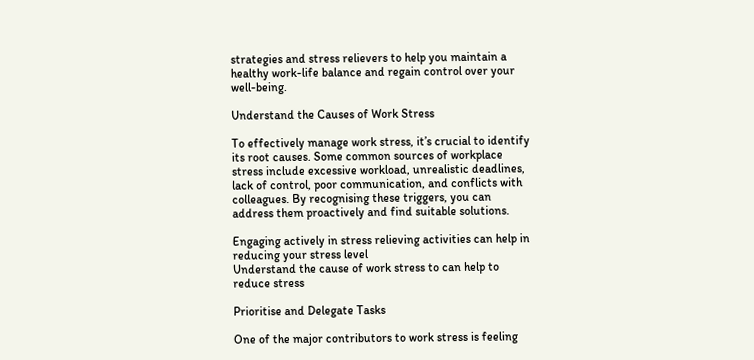strategies and stress relievers to help you maintain a healthy work-life balance and regain control over your well-being.

Understand the Causes of Work Stress

To effectively manage work stress, it’s crucial to identify its root causes. Some common sources of workplace stress include excessive workload, unrealistic deadlines, lack of control, poor communication, and conflicts with colleagues. By recognising these triggers, you can address them proactively and find suitable solutions.

Engaging actively in stress relieving activities can help in reducing your stress level
Understand the cause of work stress to can help to reduce stress

Prioritise and Delegate Tasks

One of the major contributors to work stress is feeling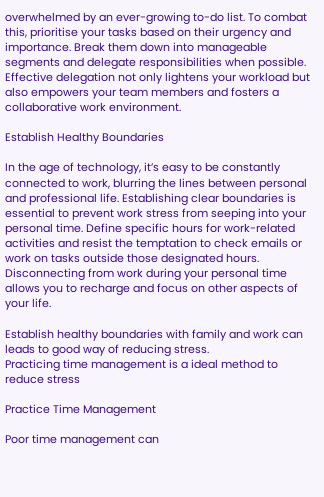overwhelmed by an ever-growing to-do list. To combat this, prioritise your tasks based on their urgency and importance. Break them down into manageable segments and delegate responsibilities when possible. Effective delegation not only lightens your workload but also empowers your team members and fosters a collaborative work environment.

Establish Healthy Boundaries

In the age of technology, it’s easy to be constantly connected to work, blurring the lines between personal and professional life. Establishing clear boundaries is essential to prevent work stress from seeping into your personal time. Define specific hours for work-related activities and resist the temptation to check emails or work on tasks outside those designated hours. Disconnecting from work during your personal time allows you to recharge and focus on other aspects of your life.

Establish healthy boundaries with family and work can leads to good way of reducing stress.
Practicing time management is a ideal method to reduce stress

Practice Time Management

Poor time management can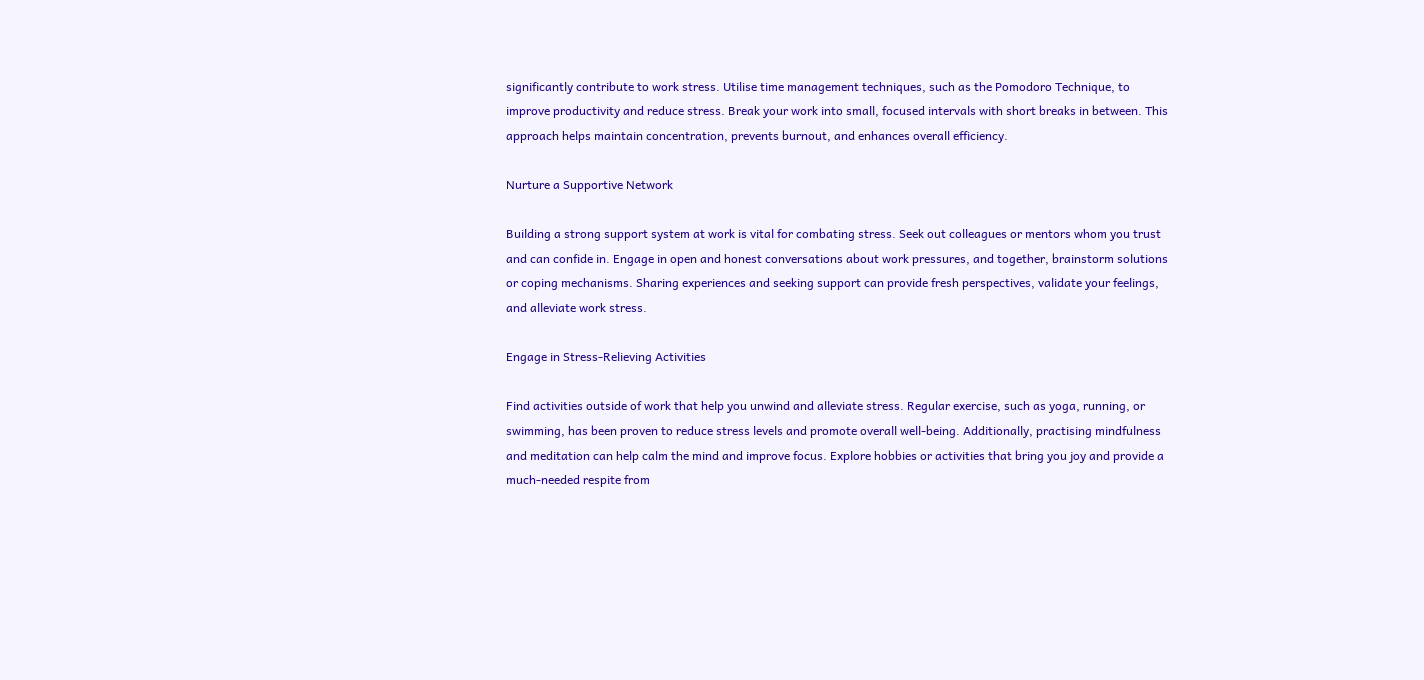significantly contribute to work stress. Utilise time management techniques, such as the Pomodoro Technique, to improve productivity and reduce stress. Break your work into small, focused intervals with short breaks in between. This approach helps maintain concentration, prevents burnout, and enhances overall efficiency.

Nurture a Supportive Network

Building a strong support system at work is vital for combating stress. Seek out colleagues or mentors whom you trust and can confide in. Engage in open and honest conversations about work pressures, and together, brainstorm solutions or coping mechanisms. Sharing experiences and seeking support can provide fresh perspectives, validate your feelings, and alleviate work stress.

Engage in Stress-Relieving Activities

Find activities outside of work that help you unwind and alleviate stress. Regular exercise, such as yoga, running, or swimming, has been proven to reduce stress levels and promote overall well-being. Additionally, practising mindfulness and meditation can help calm the mind and improve focus. Explore hobbies or activities that bring you joy and provide a much-needed respite from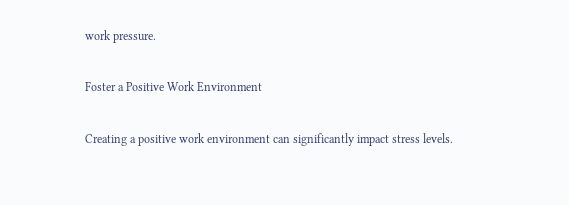work pressure.

Foster a Positive Work Environment

Creating a positive work environment can significantly impact stress levels.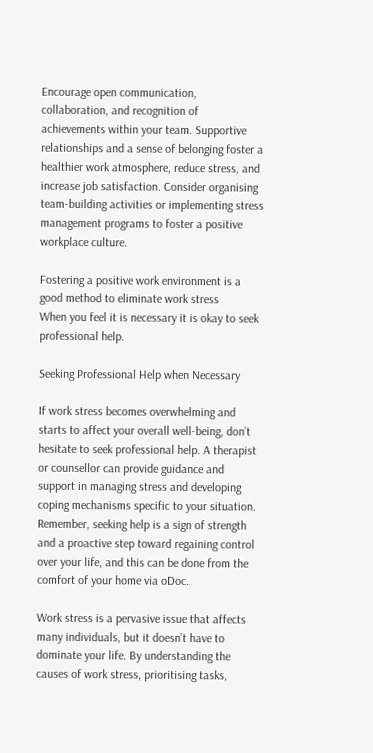Encourage open communication, collaboration, and recognition of achievements within your team. Supportive relationships and a sense of belonging foster a healthier work atmosphere, reduce stress, and increase job satisfaction. Consider organising team-building activities or implementing stress management programs to foster a positive workplace culture.

Fostering a positive work environment is a good method to eliminate work stress
When you feel it is necessary it is okay to seek professional help.

Seeking Professional Help when Necessary

If work stress becomes overwhelming and starts to affect your overall well-being, don’t hesitate to seek professional help. A therapist or counsellor can provide guidance and support in managing stress and developing coping mechanisms specific to your situation. Remember, seeking help is a sign of strength and a proactive step toward regaining control over your life, and this can be done from the comfort of your home via oDoc.

Work stress is a pervasive issue that affects many individuals, but it doesn’t have to dominate your life. By understanding the causes of work stress, prioritising tasks,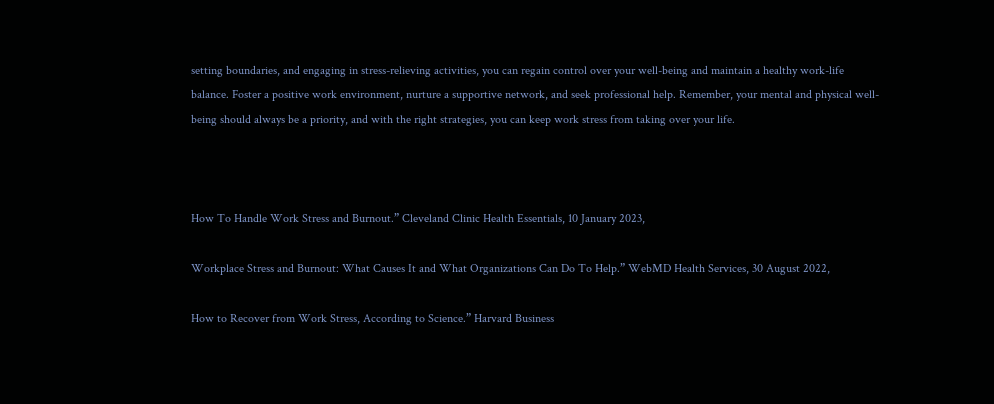setting boundaries, and engaging in stress-relieving activities, you can regain control over your well-being and maintain a healthy work-life balance. Foster a positive work environment, nurture a supportive network, and seek professional help. Remember, your mental and physical well-being should always be a priority, and with the right strategies, you can keep work stress from taking over your life.



How To Handle Work Stress and Burnout.” Cleveland Clinic Health Essentials, 10 January 2023,

Workplace Stress and Burnout: What Causes It and What Organizations Can Do To Help.” WebMD Health Services, 30 August 2022,

How to Recover from Work Stress, According to Science.” Harvard Business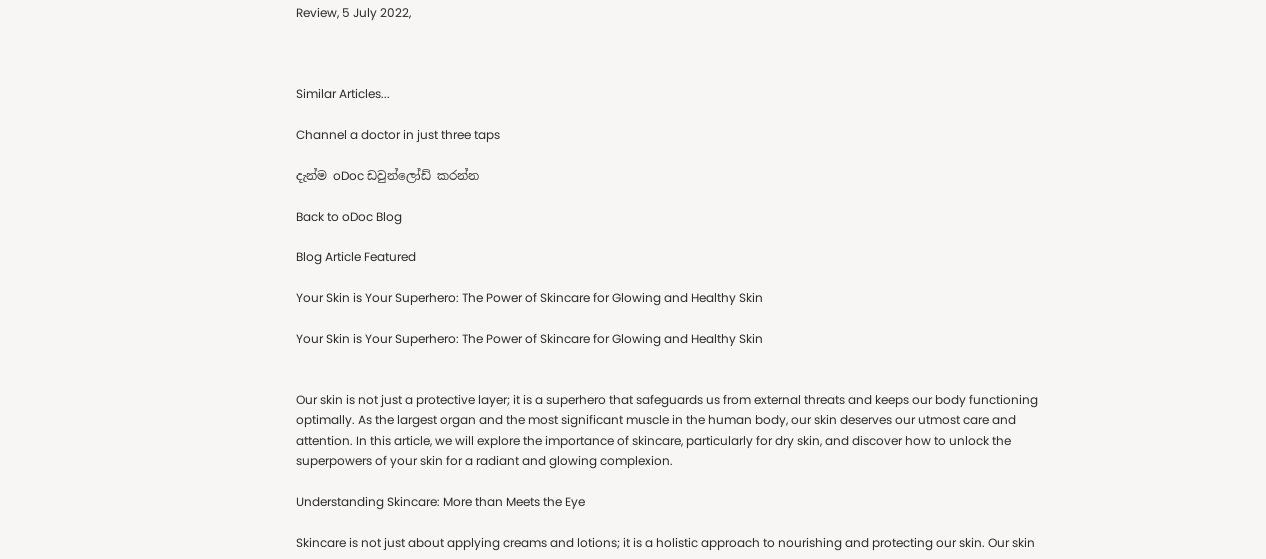Review, 5 July 2022,



Similar Articles...

Channel a doctor in just three taps

දැන්ම oDoc ඩවුන්ලෝඩ් කරන්න

Back to oDoc Blog

Blog Article Featured

Your Skin is Your Superhero: The Power of Skincare for Glowing and Healthy Skin

Your Skin is Your Superhero: The Power of Skincare for Glowing and Healthy Skin


Our skin is not just a protective layer; it is a superhero that safeguards us from external threats and keeps our body functioning optimally. As the largest organ and the most significant muscle in the human body, our skin deserves our utmost care and attention. In this article, we will explore the importance of skincare, particularly for dry skin, and discover how to unlock the superpowers of your skin for a radiant and glowing complexion.

Understanding Skincare: More than Meets the Eye

Skincare is not just about applying creams and lotions; it is a holistic approach to nourishing and protecting our skin. Our skin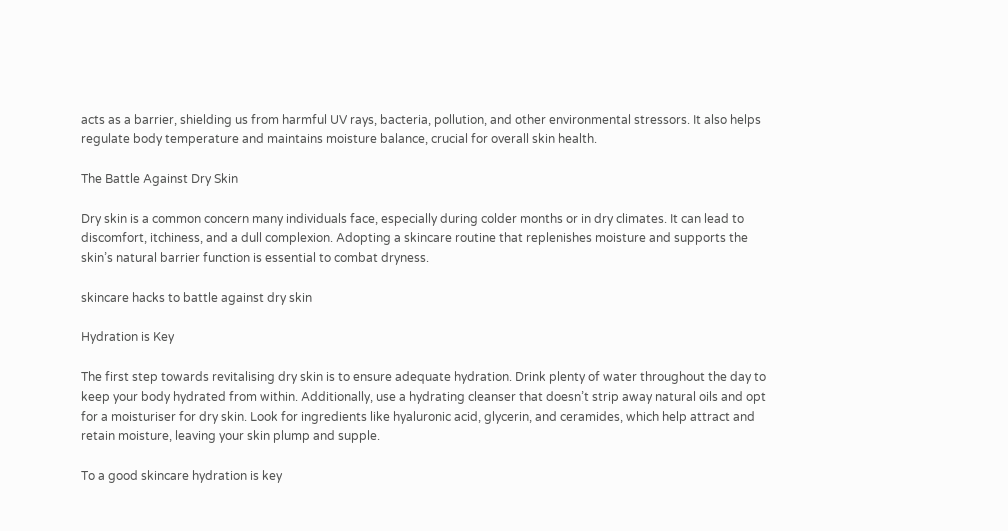acts as a barrier, shielding us from harmful UV rays, bacteria, pollution, and other environmental stressors. It also helps regulate body temperature and maintains moisture balance, crucial for overall skin health.

The Battle Against Dry Skin

Dry skin is a common concern many individuals face, especially during colder months or in dry climates. It can lead to discomfort, itchiness, and a dull complexion. Adopting a skincare routine that replenishes moisture and supports the skin’s natural barrier function is essential to combat dryness.

skincare hacks to battle against dry skin

Hydration is Key

The first step towards revitalising dry skin is to ensure adequate hydration. Drink plenty of water throughout the day to keep your body hydrated from within. Additionally, use a hydrating cleanser that doesn’t strip away natural oils and opt for a moisturiser for dry skin. Look for ingredients like hyaluronic acid, glycerin, and ceramides, which help attract and retain moisture, leaving your skin plump and supple.

To a good skincare hydration is key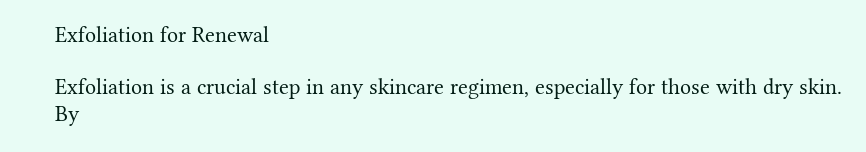Exfoliation for Renewal

Exfoliation is a crucial step in any skincare regimen, especially for those with dry skin. By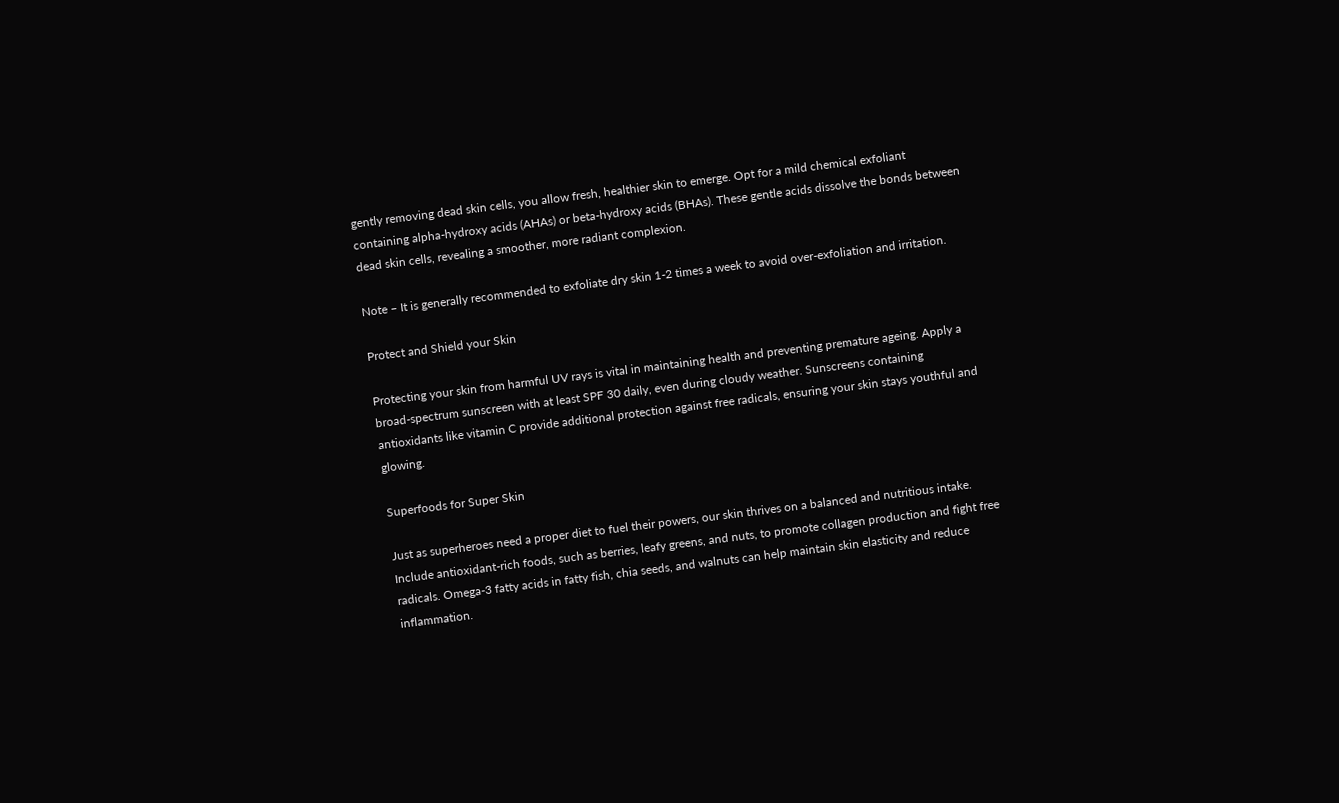gently removing dead skin cells, you allow fresh, healthier skin to emerge. Opt for a mild chemical exfoliant containing alpha-hydroxy acids (AHAs) or beta-hydroxy acids (BHAs). These gentle acids dissolve the bonds between dead skin cells, revealing a smoother, more radiant complexion.

Note – It is generally recommended to exfoliate dry skin 1-2 times a week to avoid over-exfoliation and irritation.

Protect and Shield your Skin

Protecting your skin from harmful UV rays is vital in maintaining health and preventing premature ageing. Apply a broad-spectrum sunscreen with at least SPF 30 daily, even during cloudy weather. Sunscreens containing antioxidants like vitamin C provide additional protection against free radicals, ensuring your skin stays youthful and glowing.

Superfoods for Super Skin

Just as superheroes need a proper diet to fuel their powers, our skin thrives on a balanced and nutritious intake. Include antioxidant-rich foods, such as berries, leafy greens, and nuts, to promote collagen production and fight free radicals. Omega-3 fatty acids in fatty fish, chia seeds, and walnuts can help maintain skin elasticity and reduce inflammation.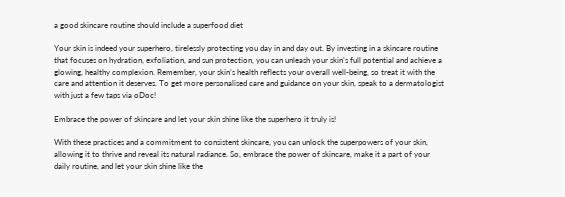a good skincare routine should include a superfood diet

Your skin is indeed your superhero, tirelessly protecting you day in and day out. By investing in a skincare routine that focuses on hydration, exfoliation, and sun protection, you can unleash your skin’s full potential and achieve a glowing, healthy complexion. Remember, your skin’s health reflects your overall well-being, so treat it with the care and attention it deserves. To get more personalised care and guidance on your skin, speak to a dermatologist with just a few taps via oDoc!

Embrace the power of skincare and let your skin shine like the superhero it truly is!

With these practices and a commitment to consistent skincare, you can unlock the superpowers of your skin, allowing it to thrive and reveal its natural radiance. So, embrace the power of skincare, make it a part of your daily routine, and let your skin shine like the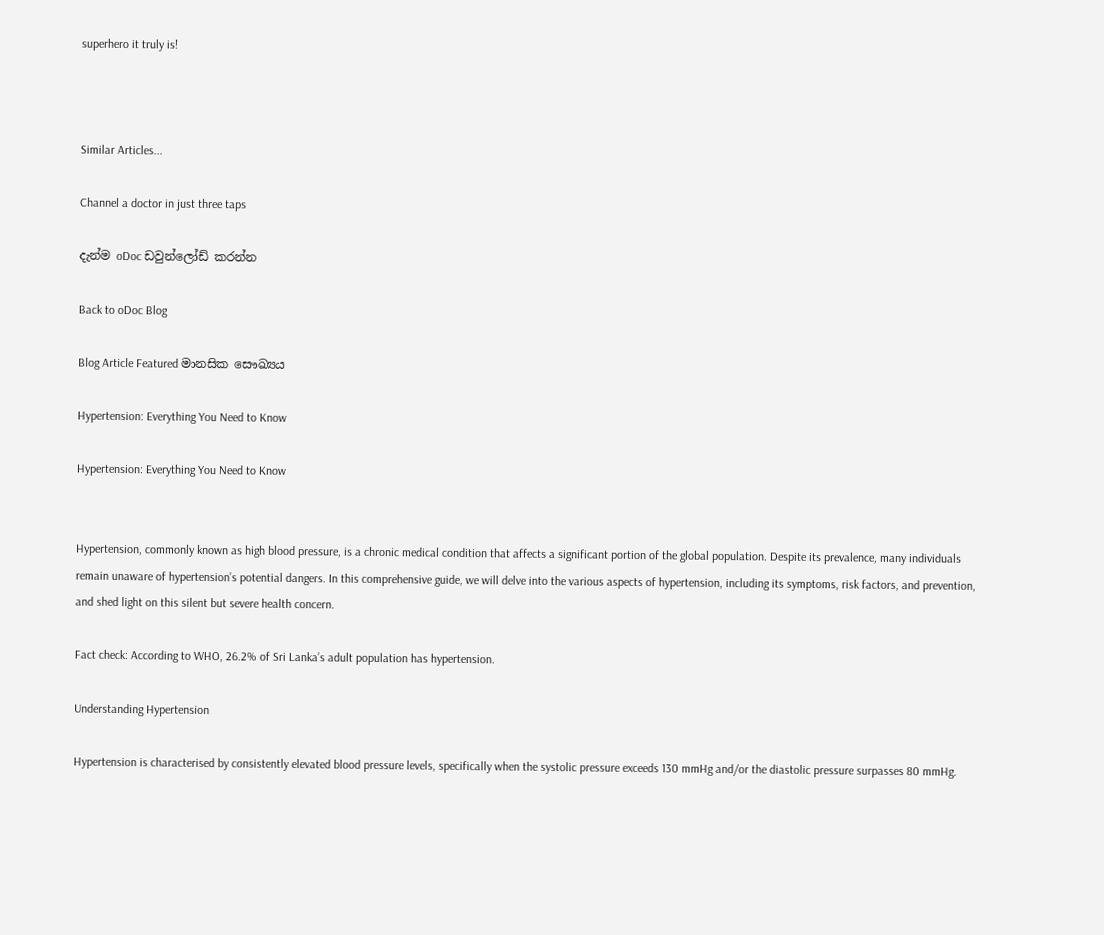superhero it truly is!



Similar Articles...

Channel a doctor in just three taps

දැන්ම oDoc ඩවුන්ලෝඩ් කරන්න

Back to oDoc Blog

Blog Article Featured මානසික සෞඛ්‍යය

Hypertension: Everything You Need to Know

Hypertension: Everything You Need to Know


Hypertension, commonly known as high blood pressure, is a chronic medical condition that affects a significant portion of the global population. Despite its prevalence, many individuals remain unaware of hypertension’s potential dangers. In this comprehensive guide, we will delve into the various aspects of hypertension, including its symptoms, risk factors, and prevention, and shed light on this silent but severe health concern.

Fact check: According to WHO, 26.2% of Sri Lanka’s adult population has hypertension.

Understanding Hypertension

Hypertension is characterised by consistently elevated blood pressure levels, specifically when the systolic pressure exceeds 130 mmHg and/or the diastolic pressure surpasses 80 mmHg.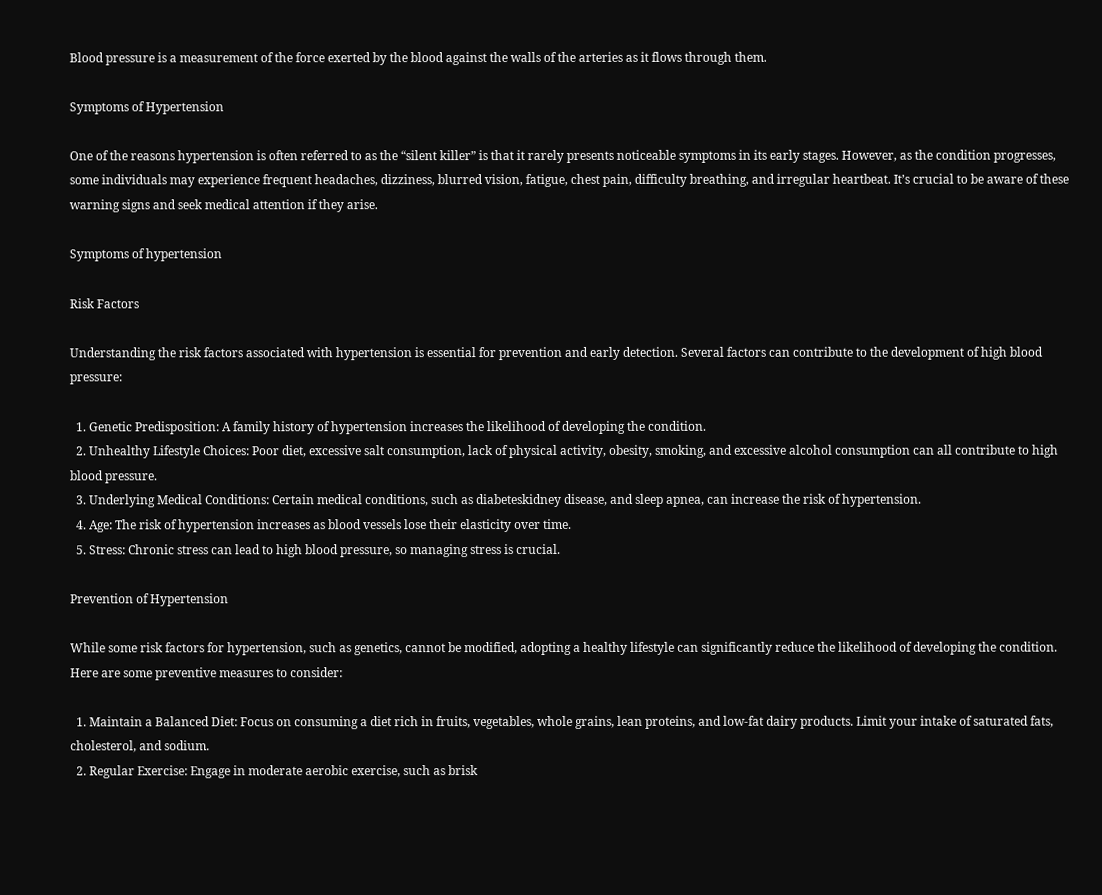Blood pressure is a measurement of the force exerted by the blood against the walls of the arteries as it flows through them.

Symptoms of Hypertension

One of the reasons hypertension is often referred to as the “silent killer” is that it rarely presents noticeable symptoms in its early stages. However, as the condition progresses, some individuals may experience frequent headaches, dizziness, blurred vision, fatigue, chest pain, difficulty breathing, and irregular heartbeat. It’s crucial to be aware of these warning signs and seek medical attention if they arise.

Symptoms of hypertension

Risk Factors

Understanding the risk factors associated with hypertension is essential for prevention and early detection. Several factors can contribute to the development of high blood pressure:

  1. Genetic Predisposition: A family history of hypertension increases the likelihood of developing the condition.
  2. Unhealthy Lifestyle Choices: Poor diet, excessive salt consumption, lack of physical activity, obesity, smoking, and excessive alcohol consumption can all contribute to high blood pressure.
  3. Underlying Medical Conditions: Certain medical conditions, such as diabeteskidney disease, and sleep apnea, can increase the risk of hypertension.
  4. Age: The risk of hypertension increases as blood vessels lose their elasticity over time.
  5. Stress: Chronic stress can lead to high blood pressure, so managing stress is crucial.

Prevention of Hypertension

While some risk factors for hypertension, such as genetics, cannot be modified, adopting a healthy lifestyle can significantly reduce the likelihood of developing the condition. Here are some preventive measures to consider:

  1. Maintain a Balanced Diet: Focus on consuming a diet rich in fruits, vegetables, whole grains, lean proteins, and low-fat dairy products. Limit your intake of saturated fats, cholesterol, and sodium.
  2. Regular Exercise: Engage in moderate aerobic exercise, such as brisk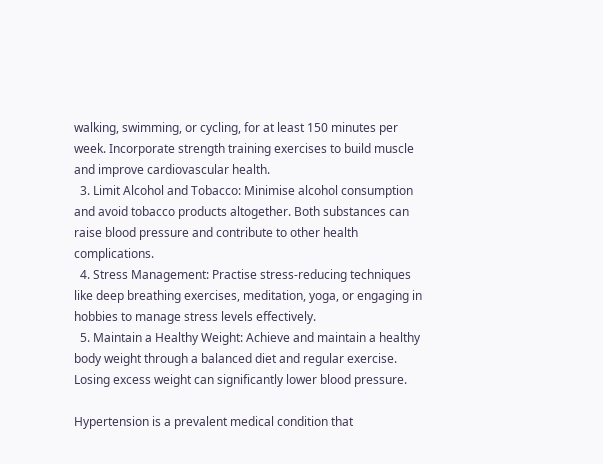walking, swimming, or cycling, for at least 150 minutes per week. Incorporate strength training exercises to build muscle and improve cardiovascular health.
  3. Limit Alcohol and Tobacco: Minimise alcohol consumption and avoid tobacco products altogether. Both substances can raise blood pressure and contribute to other health complications.
  4. Stress Management: Practise stress-reducing techniques like deep breathing exercises, meditation, yoga, or engaging in hobbies to manage stress levels effectively.
  5. Maintain a Healthy Weight: Achieve and maintain a healthy body weight through a balanced diet and regular exercise. Losing excess weight can significantly lower blood pressure.

Hypertension is a prevalent medical condition that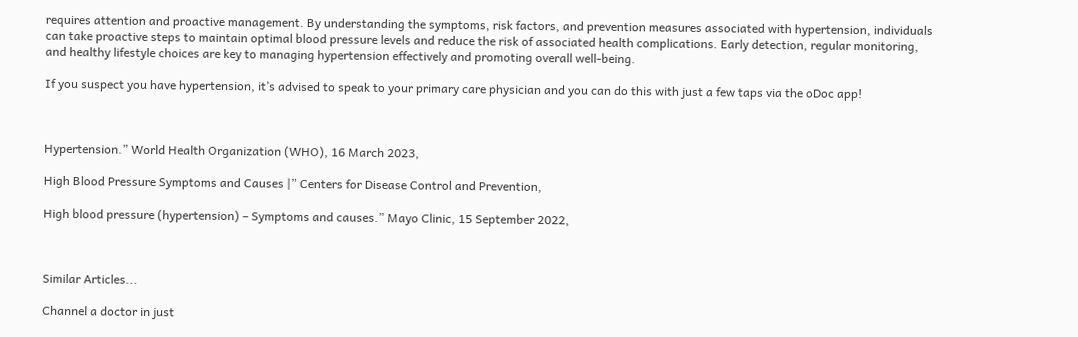requires attention and proactive management. By understanding the symptoms, risk factors, and prevention measures associated with hypertension, individuals can take proactive steps to maintain optimal blood pressure levels and reduce the risk of associated health complications. Early detection, regular monitoring, and healthy lifestyle choices are key to managing hypertension effectively and promoting overall well-being.

If you suspect you have hypertension, it’s advised to speak to your primary care physician and you can do this with just a few taps via the oDoc app!



Hypertension.” World Health Organization (WHO), 16 March 2023,

High Blood Pressure Symptoms and Causes |” Centers for Disease Control and Prevention,

High blood pressure (hypertension) – Symptoms and causes.” Mayo Clinic, 15 September 2022,



Similar Articles...

Channel a doctor in just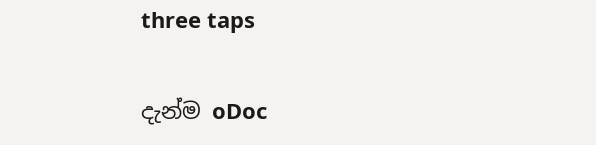three taps

දැන්ම oDoc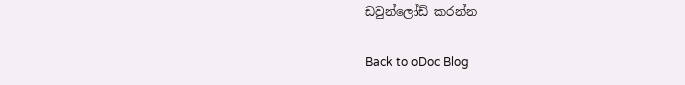ඩවුන්ලෝඩ් කරන්න

Back to oDoc Blog